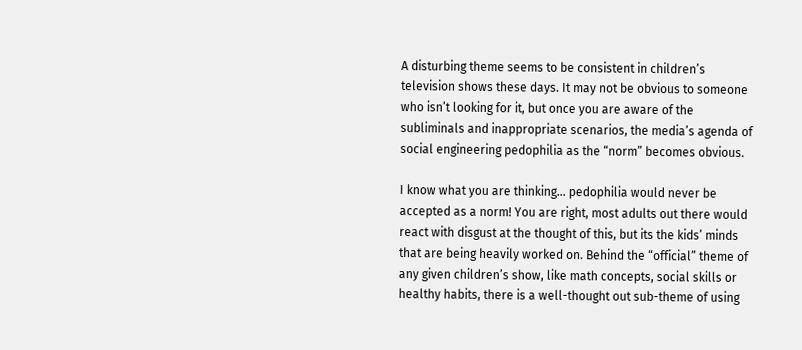A disturbing theme seems to be consistent in children’s television shows these days. It may not be obvious to someone who isn’t looking for it, but once you are aware of the subliminals and inappropriate scenarios, the media’s agenda of social engineering pedophilia as the “norm” becomes obvious.

I know what you are thinking… pedophilia would never be accepted as a norm! You are right, most adults out there would react with disgust at the thought of this, but its the kids’ minds that are being heavily worked on. Behind the “official” theme of any given children’s show, like math concepts, social skills or healthy habits, there is a well-thought out sub-theme of using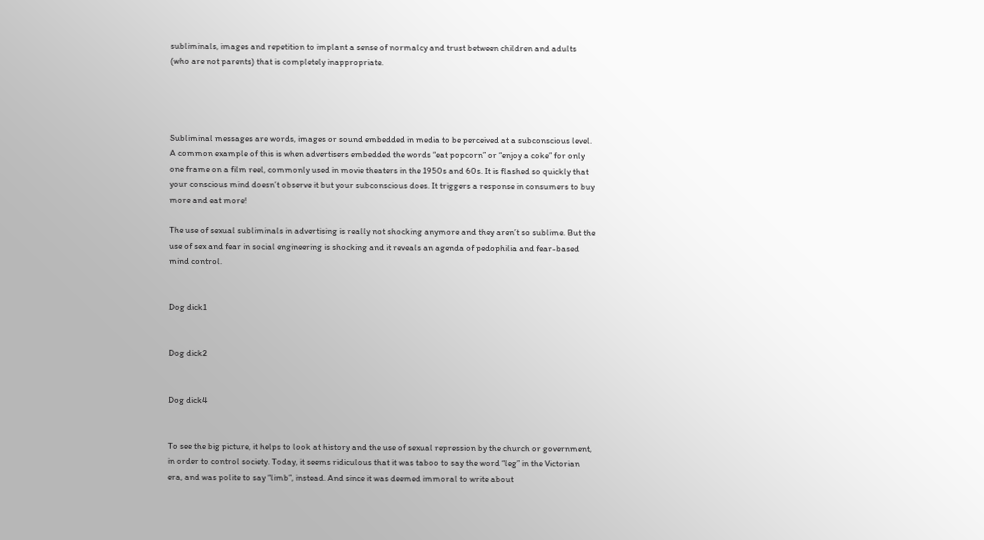subliminals, images and repetition to implant a sense of normalcy and trust between children and adults (who are not parents) that is completely inappropriate.




Subliminal messages are words, images or sound embedded in media to be perceived at a subconscious level.  A common example of this is when advertisers embedded the words “eat popcorn” or “enjoy a coke” for only one frame on a film reel, commonly used in movie theaters in the 1950s and 60s. It is flashed so quickly that your conscious mind doesn’t observe it but your subconscious does. It triggers a response in consumers to buy more and eat more!

The use of sexual subliminals in advertising is really not shocking anymore and they aren’t so sublime. But the use of sex and fear in social engineering is shocking and it reveals an agenda of pedophilia and fear-based mind control.


Dog dick1


Dog dick2


Dog dick4


To see the big picture, it helps to look at history and the use of sexual repression by the church or government, in order to control society. Today, it seems ridiculous that it was taboo to say the word “leg” in the Victorian era, and was polite to say “limb”, instead. And since it was deemed immoral to write about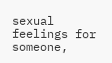sexual feelings for someone,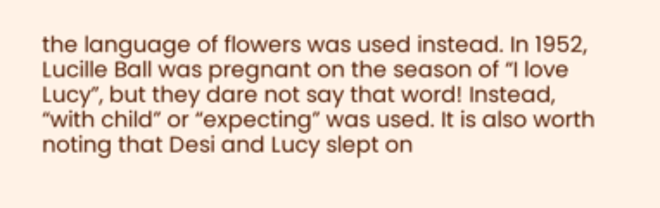the language of flowers was used instead. In 1952, Lucille Ball was pregnant on the season of “I love Lucy”, but they dare not say that word! Instead, “with child” or “expecting” was used. It is also worth noting that Desi and Lucy slept on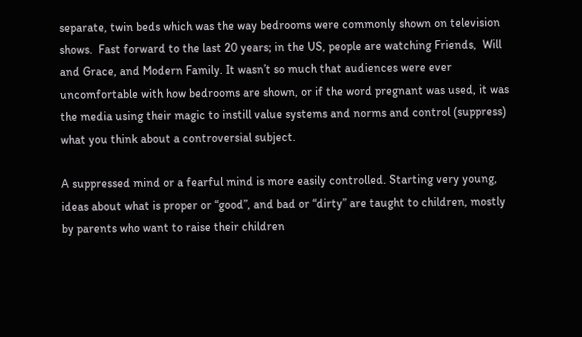separate, twin beds which was the way bedrooms were commonly shown on television shows.  Fast forward to the last 20 years; in the US, people are watching Friends,  Will and Grace, and Modern Family. It wasn’t so much that audiences were ever uncomfortable with how bedrooms are shown, or if the word pregnant was used, it was the media using their magic to instill value systems and norms and control (suppress) what you think about a controversial subject.

A suppressed mind or a fearful mind is more easily controlled. Starting very young, ideas about what is proper or “good”, and bad or “dirty” are taught to children, mostly by parents who want to raise their children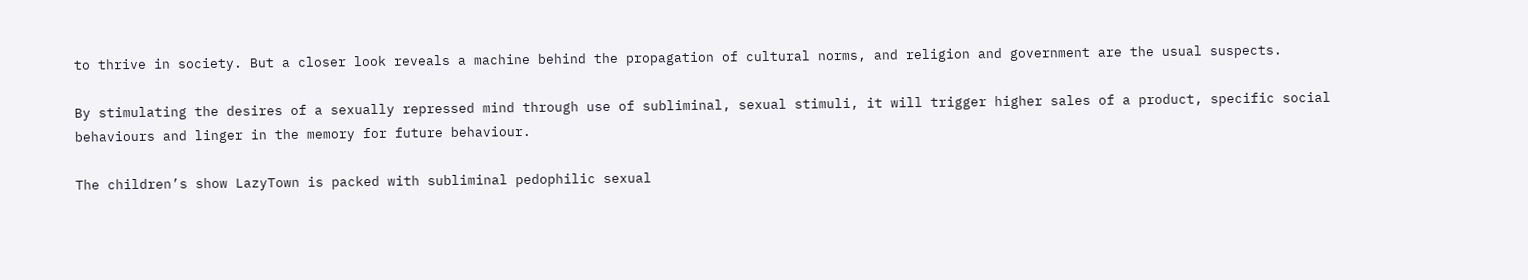to thrive in society. But a closer look reveals a machine behind the propagation of cultural norms, and religion and government are the usual suspects.

By stimulating the desires of a sexually repressed mind through use of subliminal, sexual stimuli, it will trigger higher sales of a product, specific social behaviours and linger in the memory for future behaviour.

The children’s show LazyTown is packed with subliminal pedophilic sexual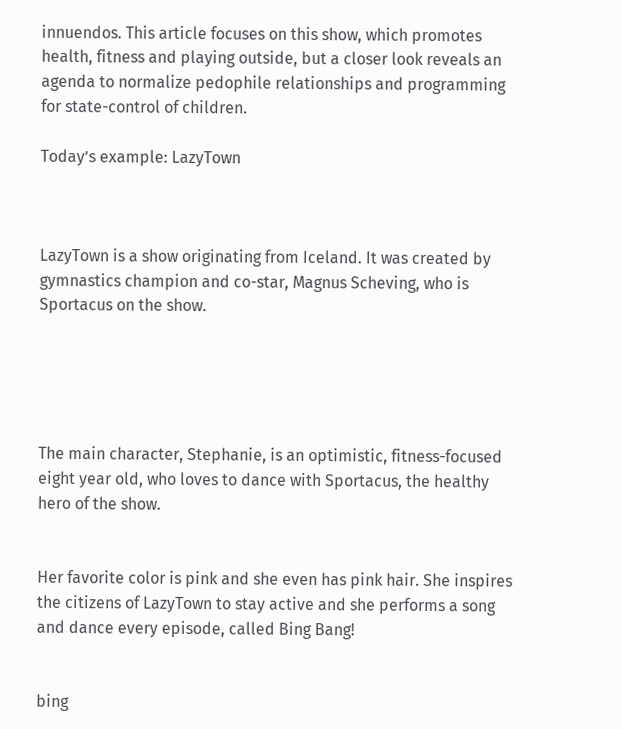innuendos. This article focuses on this show, which promotes health, fitness and playing outside, but a closer look reveals an agenda to normalize pedophile relationships and programming for state-control of children.

Today’s example: LazyTown



LazyTown is a show originating from Iceland. It was created by gymnastics champion and co-star, Magnus Scheving, who is Sportacus on the show.





The main character, Stephanie, is an optimistic, fitness-focused eight year old, who loves to dance with Sportacus, the healthy hero of the show.


Her favorite color is pink and she even has pink hair. She inspires the citizens of LazyTown to stay active and she performs a song and dance every episode, called Bing Bang!


bing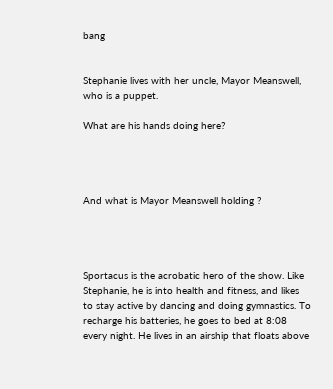bang


Stephanie lives with her uncle, Mayor Meanswell, who is a puppet.

What are his hands doing here?




And what is Mayor Meanswell holding ?




Sportacus is the acrobatic hero of the show. Like Stephanie, he is into health and fitness, and likes to stay active by dancing and doing gymnastics. To recharge his batteries, he goes to bed at 8:08 every night. He lives in an airship that floats above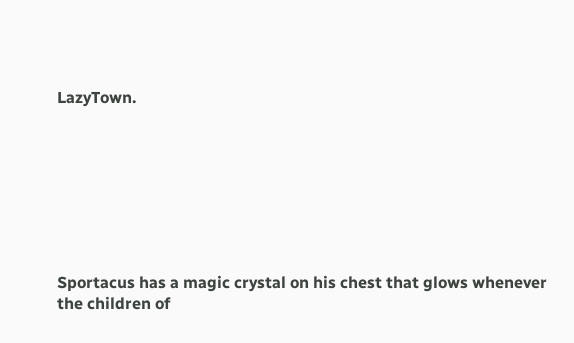LazyTown.








Sportacus has a magic crystal on his chest that glows whenever the children of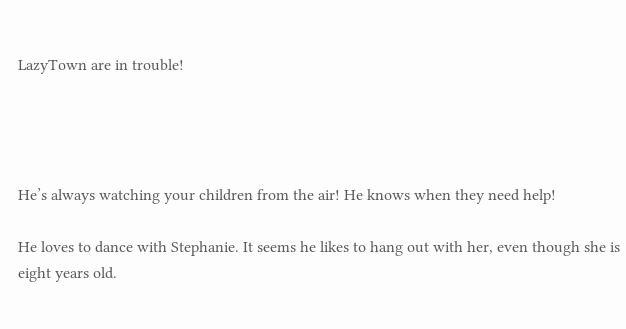LazyTown are in trouble!




He’s always watching your children from the air! He knows when they need help!

He loves to dance with Stephanie. It seems he likes to hang out with her, even though she is eight years old.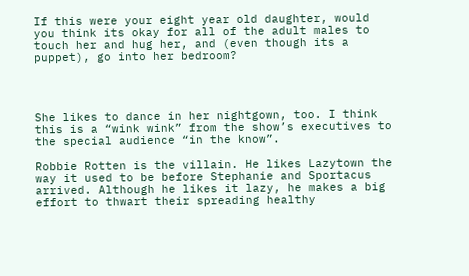If this were your eight year old daughter, would you think its okay for all of the adult males to touch her and hug her, and (even though its a puppet), go into her bedroom?




She likes to dance in her nightgown, too. I think this is a “wink wink” from the show’s executives to the special audience “in the know”.

Robbie Rotten is the villain. He likes Lazytown the way it used to be before Stephanie and Sportacus arrived. Although he likes it lazy, he makes a big effort to thwart their spreading healthy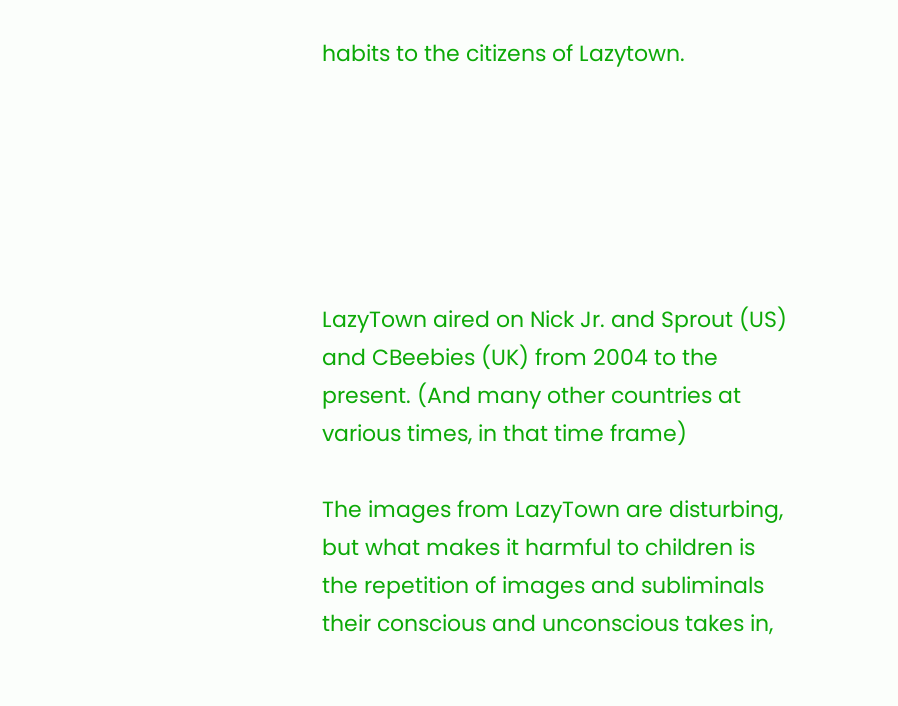habits to the citizens of Lazytown.






LazyTown aired on Nick Jr. and Sprout (US) and CBeebies (UK) from 2004 to the present. (And many other countries at various times, in that time frame)

The images from LazyTown are disturbing, but what makes it harmful to children is the repetition of images and subliminals their conscious and unconscious takes in,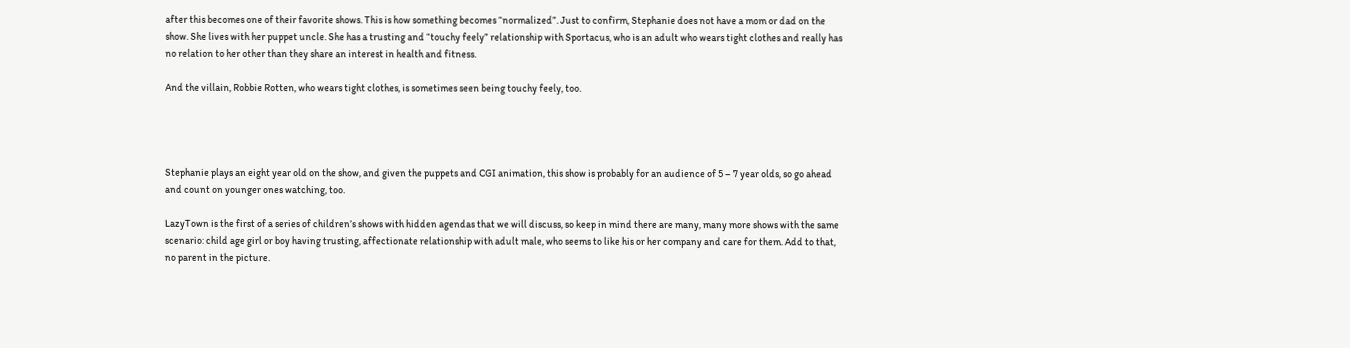after this becomes one of their favorite shows. This is how something becomes “normalized”. Just to confirm, Stephanie does not have a mom or dad on the show. She lives with her puppet uncle. She has a trusting and “touchy feely” relationship with Sportacus, who is an adult who wears tight clothes and really has no relation to her other than they share an interest in health and fitness.

And the villain, Robbie Rotten, who wears tight clothes, is sometimes seen being touchy feely, too.




Stephanie plays an eight year old on the show, and given the puppets and CGI animation, this show is probably for an audience of 5 – 7 year olds, so go ahead and count on younger ones watching, too.

LazyTown is the first of a series of children’s shows with hidden agendas that we will discuss, so keep in mind there are many, many more shows with the same scenario: child age girl or boy having trusting, affectionate relationship with adult male, who seems to like his or her company and care for them. Add to that, no parent in the picture.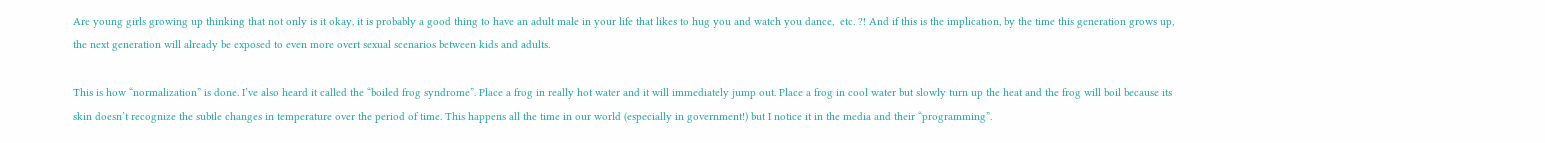Are young girls growing up thinking that not only is it okay, it is probably a good thing to have an adult male in your life that likes to hug you and watch you dance,  etc. ?! And if this is the implication, by the time this generation grows up, the next generation will already be exposed to even more overt sexual scenarios between kids and adults.

This is how “normalization” is done. I’ve also heard it called the “boiled frog syndrome”. Place a frog in really hot water and it will immediately jump out. Place a frog in cool water but slowly turn up the heat and the frog will boil because its skin doesn’t recognize the subtle changes in temperature over the period of time. This happens all the time in our world (especially in government!) but I notice it in the media and their “programming”.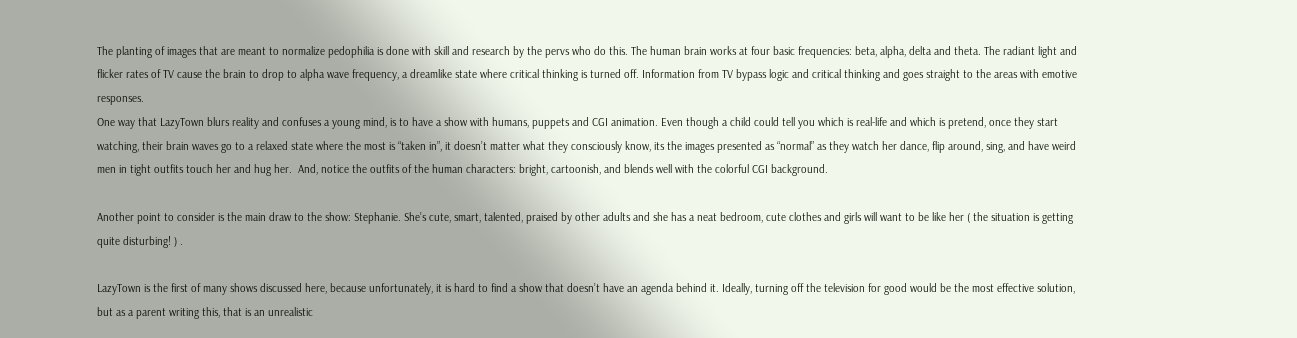The planting of images that are meant to normalize pedophilia is done with skill and research by the pervs who do this. The human brain works at four basic frequencies: beta, alpha, delta and theta. The radiant light and flicker rates of TV cause the brain to drop to alpha wave frequency, a dreamlike state where critical thinking is turned off. Information from TV bypass logic and critical thinking and goes straight to the areas with emotive responses.
One way that LazyTown blurs reality and confuses a young mind, is to have a show with humans, puppets and CGI animation. Even though a child could tell you which is real-life and which is pretend, once they start watching, their brain waves go to a relaxed state where the most is “taken in”, it doesn’t matter what they consciously know, its the images presented as “normal” as they watch her dance, flip around, sing, and have weird men in tight outfits touch her and hug her.  And, notice the outfits of the human characters: bright, cartoonish, and blends well with the colorful CGI background.

Another point to consider is the main draw to the show: Stephanie. She’s cute, smart, talented, praised by other adults and she has a neat bedroom, cute clothes and girls will want to be like her ( the situation is getting quite disturbing! ) .

LazyTown is the first of many shows discussed here, because unfortunately, it is hard to find a show that doesn’t have an agenda behind it. Ideally, turning off the television for good would be the most effective solution, but as a parent writing this, that is an unrealistic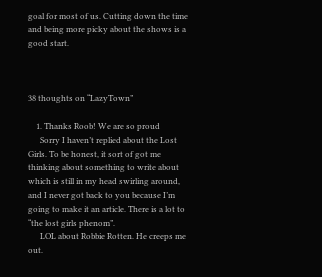goal for most of us. Cutting down the time and being more picky about the shows is a good start.



38 thoughts on “LazyTown”

    1. Thanks Roob! We are so proud
      Sorry I haven’t replied about the Lost Girls. To be honest, it sort of got me thinking about something to write about which is still in my head swirling around, and I never got back to you because I’m going to make it an article. There is a lot to “the lost girls phenom”.
      LOL about Robbie Rotten. He creeps me out.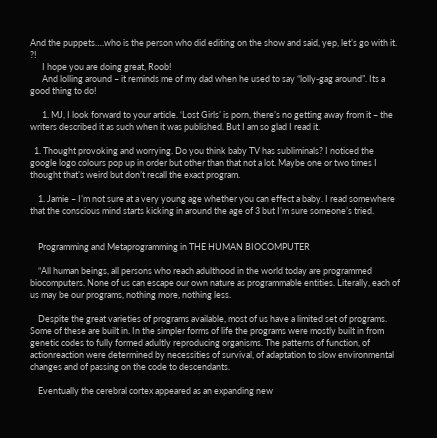And the puppets….who is the person who did editing on the show and said, yep, let’s go with it. ?!
      I hope you are doing great, Roob!
      And lolling around – it reminds me of my dad when he used to say “lolly-gag around”. Its a good thing to do!

      1. MJ, I look forward to your article. ‘Lost Girls’ is porn, there’s no getting away from it – the writers described it as such when it was published. But I am so glad I read it.

  1. Thought provoking and worrying. Do you think baby TV has subliminals? I noticed the google logo colours pop up in order but other than that not a lot. Maybe one or two times I thought that’s weird but don’t recall the exact program.

    1. Jamie – I’m not sure at a very young age whether you can effect a baby. I read somewhere that the conscious mind starts kicking in around the age of 3 but I’m sure someone’s tried.


    Programming and Metaprogramming in THE HUMAN BIOCOMPUTER

    “All human beings, all persons who reach adulthood in the world today are programmed biocomputers. None of us can escape our own nature as programmable entities. Literally, each of us may be our programs, nothing more, nothing less.

    Despite the great varieties of programs available, most of us have a limited set of programs. Some of these are built in. In the simpler forms of life the programs were mostly built in from genetic codes to fully formed adultly reproducing organisms. The patterns of function, of actionreaction were determined by necessities of survival, of adaptation to slow environmental changes and of passing on the code to descendants.

    Eventually the cerebral cortex appeared as an expanding new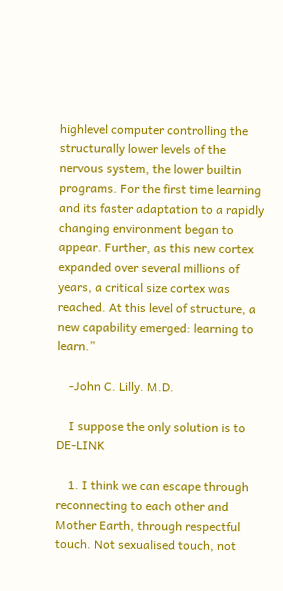highlevel computer controlling the structurally lower levels of the nervous system, the lower builtin programs. For the first time learning and its faster adaptation to a rapidly changing environment began to appear. Further, as this new cortex expanded over several millions of years, a critical size cortex was reached. At this level of structure, a new capability emerged: learning to learn.”

    -John C. Lilly. M.D.

    I suppose the only solution is to DE-LINK

    1. I think we can escape through reconnecting to each other and Mother Earth, through respectful touch. Not sexualised touch, not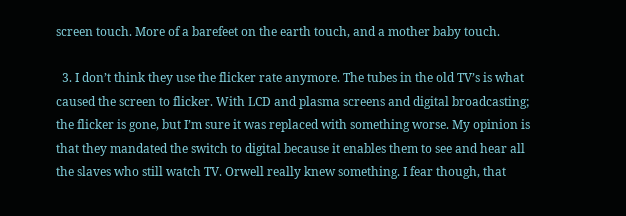screen touch. More of a barefeet on the earth touch, and a mother baby touch.

  3. I don’t think they use the flicker rate anymore. The tubes in the old TV’s is what caused the screen to flicker. With LCD and plasma screens and digital broadcasting; the flicker is gone, but I’m sure it was replaced with something worse. My opinion is that they mandated the switch to digital because it enables them to see and hear all the slaves who still watch TV. Orwell really knew something. I fear though, that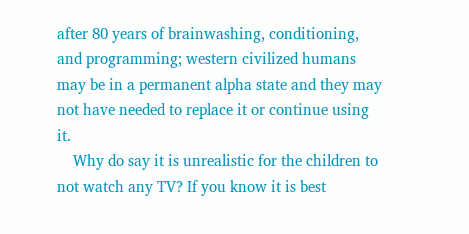after 80 years of brainwashing, conditioning, and programming; western civilized humans may be in a permanent alpha state and they may not have needed to replace it or continue using it.
    Why do say it is unrealistic for the children to not watch any TV? If you know it is best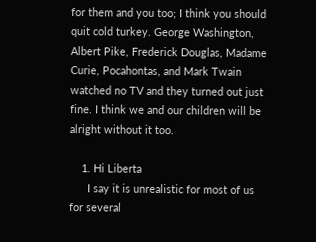for them and you too; I think you should quit cold turkey. George Washington, Albert Pike, Frederick Douglas, Madame Curie, Pocahontas, and Mark Twain watched no TV and they turned out just fine. I think we and our children will be alright without it too.

    1. Hi Liberta
      I say it is unrealistic for most of us for several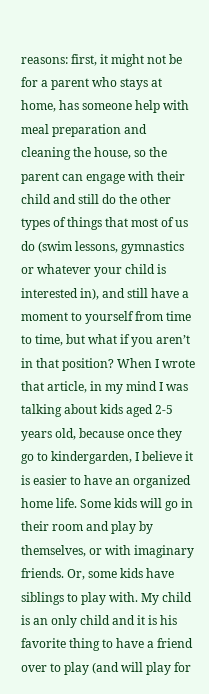reasons: first, it might not be for a parent who stays at home, has someone help with meal preparation and cleaning the house, so the parent can engage with their child and still do the other types of things that most of us do (swim lessons, gymnastics or whatever your child is interested in), and still have a moment to yourself from time to time, but what if you aren’t in that position? When I wrote that article, in my mind I was talking about kids aged 2-5 years old, because once they go to kindergarden, I believe it is easier to have an organized home life. Some kids will go in their room and play by themselves, or with imaginary friends. Or, some kids have siblings to play with. My child is an only child and it is his favorite thing to have a friend over to play (and will play for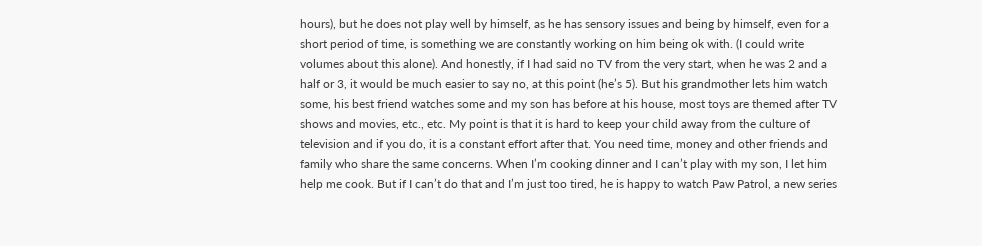hours), but he does not play well by himself, as he has sensory issues and being by himself, even for a short period of time, is something we are constantly working on him being ok with. (I could write volumes about this alone). And honestly, if I had said no TV from the very start, when he was 2 and a half or 3, it would be much easier to say no, at this point (he’s 5). But his grandmother lets him watch some, his best friend watches some and my son has before at his house, most toys are themed after TV shows and movies, etc., etc. My point is that it is hard to keep your child away from the culture of television and if you do, it is a constant effort after that. You need time, money and other friends and family who share the same concerns. When I’m cooking dinner and I can’t play with my son, I let him help me cook. But if I can’t do that and I’m just too tired, he is happy to watch Paw Patrol, a new series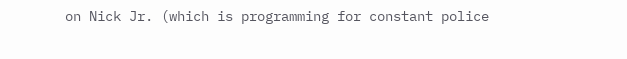on Nick Jr. (which is programming for constant police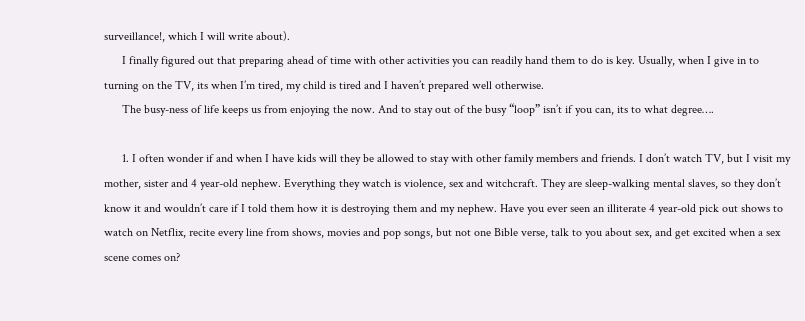surveillance!, which I will write about).
      I finally figured out that preparing ahead of time with other activities you can readily hand them to do is key. Usually, when I give in to turning on the TV, its when I’m tired, my child is tired and I haven’t prepared well otherwise.
      The busy-ness of life keeps us from enjoying the now. And to stay out of the busy “loop” isn’t if you can, its to what degree….

      1. I often wonder if and when I have kids will they be allowed to stay with other family members and friends. I don’t watch TV, but I visit my mother, sister and 4 year-old nephew. Everything they watch is violence, sex and witchcraft. They are sleep-walking mental slaves, so they don’t know it and wouldn’t care if I told them how it is destroying them and my nephew. Have you ever seen an illiterate 4 year-old pick out shows to watch on Netflix, recite every line from shows, movies and pop songs, but not one Bible verse, talk to you about sex, and get excited when a sex scene comes on?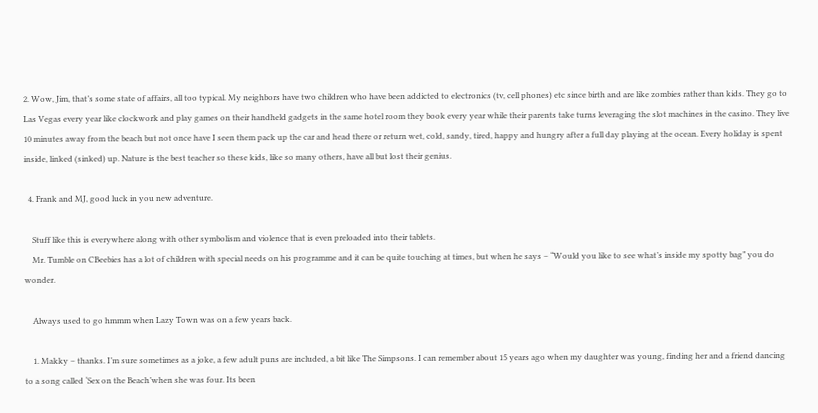2. Wow, Jim, that’s some state of affairs, all too typical. My neighbors have two children who have been addicted to electronics (tv, cell phones) etc since birth and are like zombies rather than kids. They go to Las Vegas every year like clockwork and play games on their handheld gadgets in the same hotel room they book every year while their parents take turns leveraging the slot machines in the casino. They live 10 minutes away from the beach but not once have I seen them pack up the car and head there or return wet, cold, sandy, tired, happy and hungry after a full day playing at the ocean. Every holiday is spent inside, linked (sinked) up. Nature is the best teacher so these kids, like so many others, have all but lost their genius.

  4. Frank and MJ, good luck in you new adventure.

    Stuff like this is everywhere along with other symbolism and violence that is even preloaded into their tablets.
    Mr. Tumble on CBeebies has a lot of children with special needs on his programme and it can be quite touching at times, but when he says – “Would you like to see what’s inside my spotty bag” you do wonder.

    Always used to go hmmm when Lazy Town was on a few years back.

    1. Makky – thanks. I’m sure sometimes as a joke, a few adult puns are included, a bit like The Simpsons. I can remember about 15 years ago when my daughter was young, finding her and a friend dancing to a song called ‘Sex on the Beach’when she was four. Its been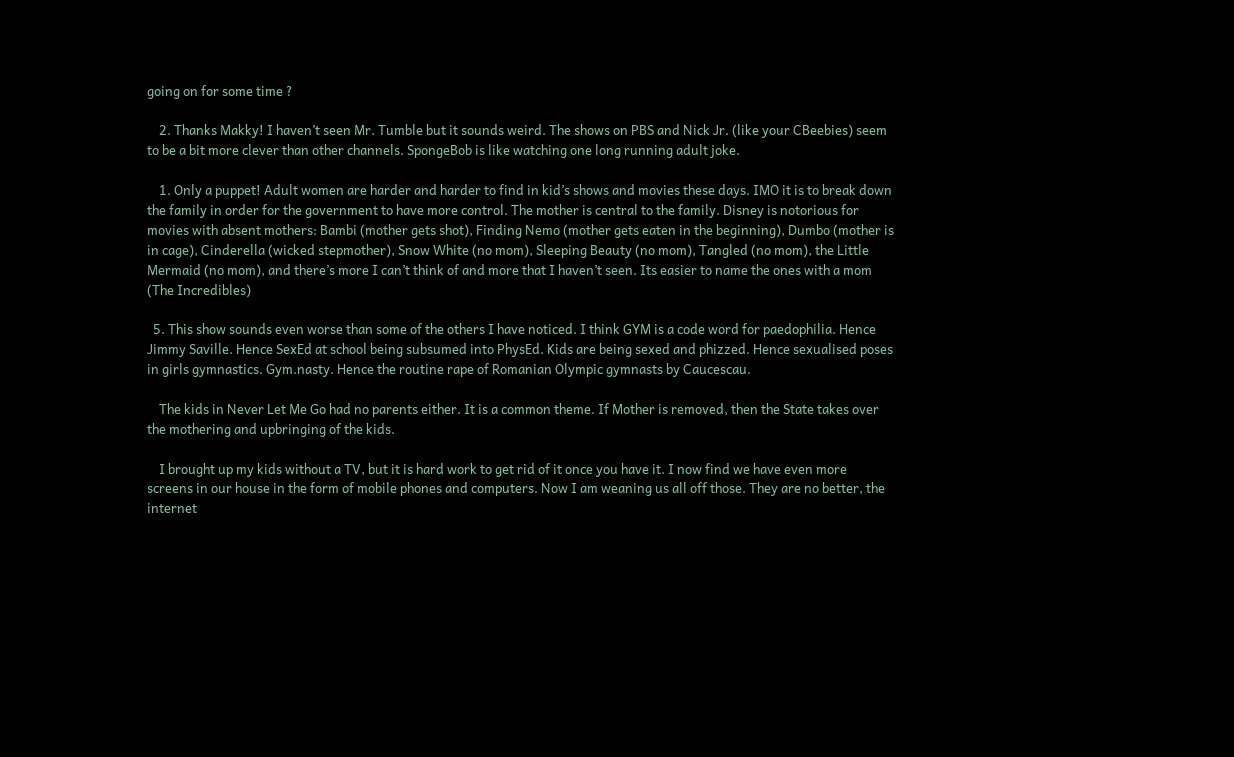going on for some time ?

    2. Thanks Makky! I haven’t seen Mr. Tumble but it sounds weird. The shows on PBS and Nick Jr. (like your CBeebies) seem to be a bit more clever than other channels. SpongeBob is like watching one long running adult joke.

    1. Only a puppet! Adult women are harder and harder to find in kid’s shows and movies these days. IMO it is to break down the family in order for the government to have more control. The mother is central to the family. Disney is notorious for movies with absent mothers: Bambi (mother gets shot), Finding Nemo (mother gets eaten in the beginning), Dumbo (mother is in cage), Cinderella (wicked stepmother), Snow White (no mom), Sleeping Beauty (no mom), Tangled (no mom), the Little Mermaid (no mom), and there’s more I can’t think of and more that I haven’t seen. Its easier to name the ones with a mom (The Incredibles)

  5. This show sounds even worse than some of the others I have noticed. I think GYM is a code word for paedophilia. Hence Jimmy Saville. Hence SexEd at school being subsumed into PhysEd. Kids are being sexed and phizzed. Hence sexualised poses in girls gymnastics. Gym.nasty. Hence the routine rape of Romanian Olympic gymnasts by Caucescau.

    The kids in Never Let Me Go had no parents either. It is a common theme. If Mother is removed, then the State takes over the mothering and upbringing of the kids.

    I brought up my kids without a TV, but it is hard work to get rid of it once you have it. I now find we have even more screens in our house in the form of mobile phones and computers. Now I am weaning us all off those. They are no better, the internet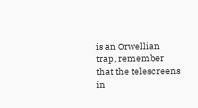is an Orwellian trap, remember that the telescreens in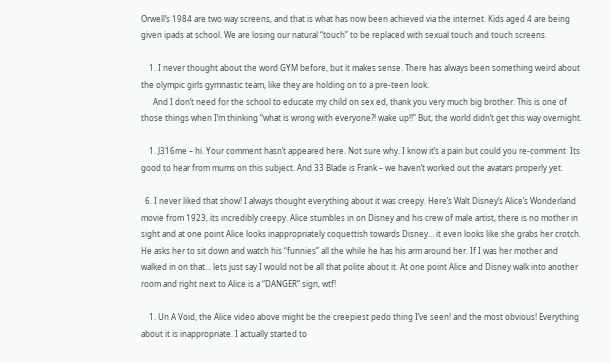Orwell’s 1984 are two way screens, and that is what has now been achieved via the internet. Kids aged 4 are being given ipads at school. We are losing our natural “touch” to be replaced with sexual touch and touch screens.

    1. I never thought about the word GYM before, but it makes sense. There has always been something weird about the olympic girls gymnastic team, like they are holding on to a pre-teen look.
      And I don’t need for the school to educate my child on sex ed, thank you very much big brother. This is one of those things when I’m thinking “what is wrong with everyone?! wake up!!” But, the world didn’t get this way overnight.

    1. J316me – hi. Your comment hasn’t appeared here. Not sure why. I know it’s a pain but could you re-comment  Its good to hear from mums on this subject. And 33 Blade is Frank – we haven’t worked out the avatars properly yet.

  6. I never liked that show! I always thought everything about it was creepy. Here’s Walt Disney’s Alice’s Wonderland movie from 1923, its incredibly creepy. Alice stumbles in on Disney and his crew of male artist, there is no mother in sight and at one point Alice looks inappropriately coquettish towards Disney… it even looks like she grabs her crotch. He asks her to sit down and watch his “funnies” all the while he has his arm around her. If I was her mother and walked in on that… lets just say I would not be all that polite about it. At one point Alice and Disney walk into another room and right next to Alice is a “DANGER” sign, wtf!

    1. Un A Void, the Alice video above might be the creepiest pedo thing I’ve seen! and the most obvious! Everything about it is inappropriate. I actually started to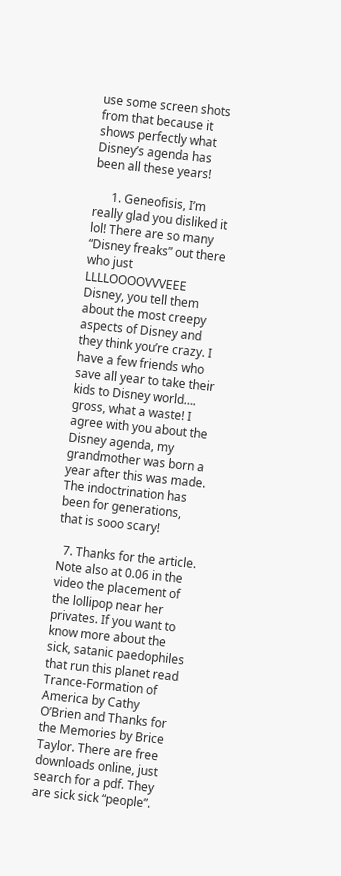use some screen shots from that because it shows perfectly what Disney’s agenda has been all these years!

      1. Geneofisis, I’m really glad you disliked it lol! There are so many “Disney freaks” out there who just LLLLOOOOVVVEEE Disney, you tell them about the most creepy aspects of Disney and they think you’re crazy. I have a few friends who save all year to take their kids to Disney world…. gross, what a waste! I agree with you about the Disney agenda, my grandmother was born a year after this was made. The indoctrination has been for generations, that is sooo scary!

  7. Thanks for the article. Note also at 0.06 in the video the placement of the lollipop near her privates. If you want to know more about the sick, satanic paedophiles that run this planet read Trance-Formation of America by Cathy O’Brien and Thanks for the Memories by Brice Taylor. There are free downloads online, just search for a pdf. They are sick sick “people”.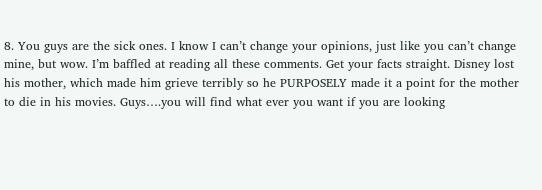8. You guys are the sick ones. I know I can’t change your opinions, just like you can’t change mine, but wow. I’m baffled at reading all these comments. Get your facts straight. Disney lost his mother, which made him grieve terribly so he PURPOSELY made it a point for the mother to die in his movies. Guys….you will find what ever you want if you are looking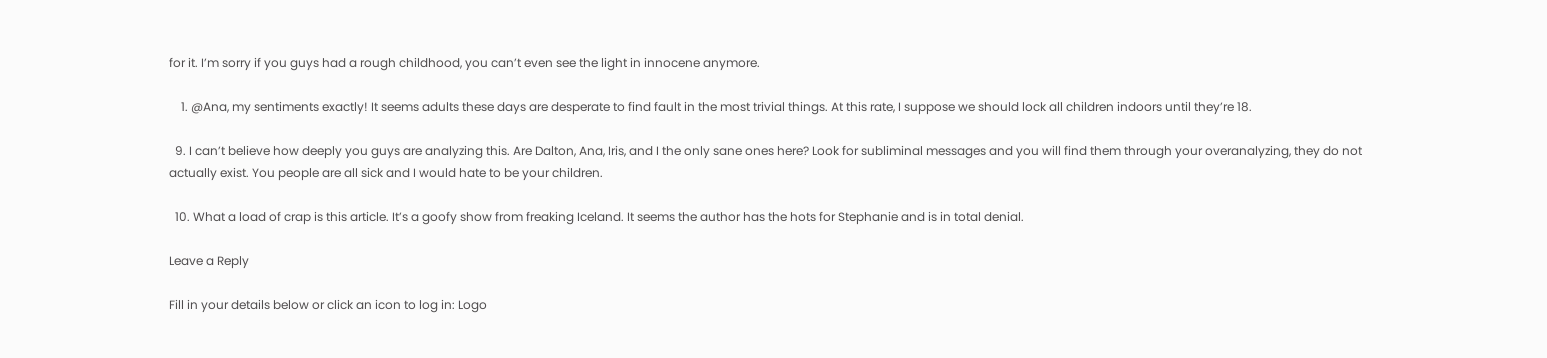for it. I’m sorry if you guys had a rough childhood, you can’t even see the light in innocene anymore.

    1. @Ana, my sentiments exactly! It seems adults these days are desperate to find fault in the most trivial things. At this rate, I suppose we should lock all children indoors until they’re 18.

  9. I can’t believe how deeply you guys are analyzing this. Are Dalton, Ana, Iris, and I the only sane ones here? Look for subliminal messages and you will find them through your overanalyzing, they do not actually exist. You people are all sick and I would hate to be your children.

  10. What a load of crap is this article. It’s a goofy show from freaking Iceland. It seems the author has the hots for Stephanie and is in total denial.

Leave a Reply

Fill in your details below or click an icon to log in: Logo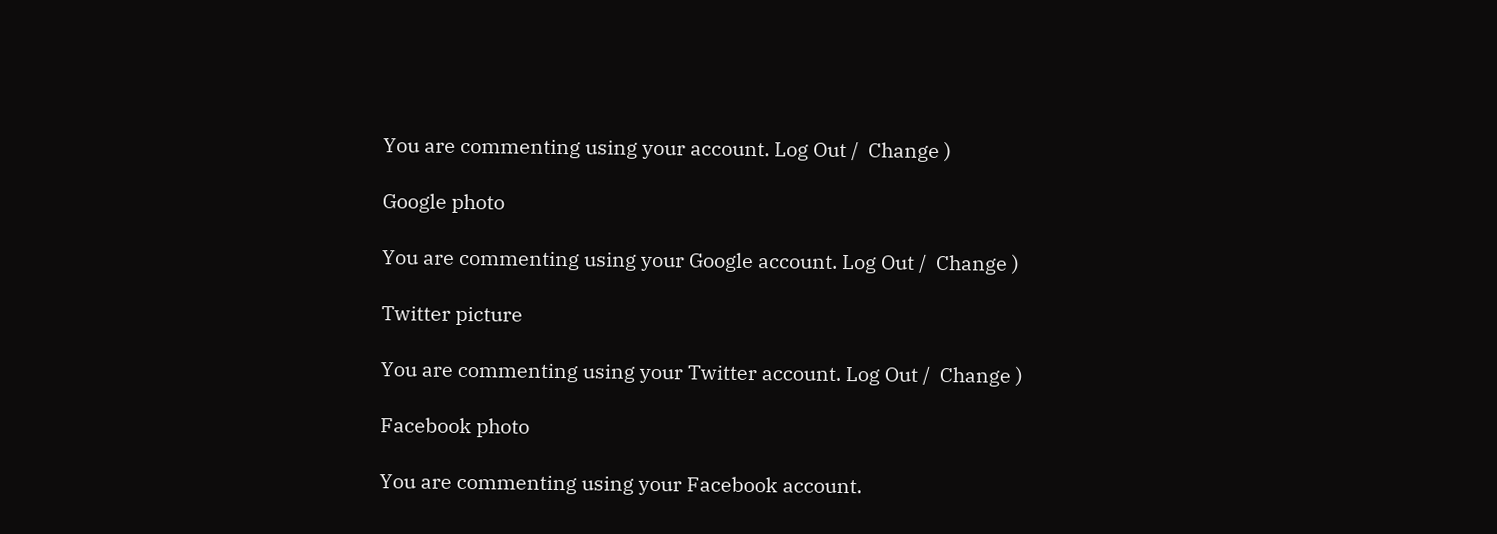You are commenting using your account. Log Out /  Change )

Google photo

You are commenting using your Google account. Log Out /  Change )

Twitter picture

You are commenting using your Twitter account. Log Out /  Change )

Facebook photo

You are commenting using your Facebook account.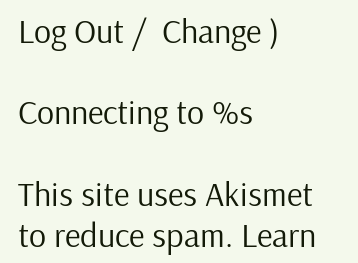Log Out /  Change )

Connecting to %s

This site uses Akismet to reduce spam. Learn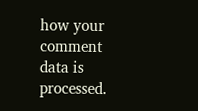how your comment data is processed.